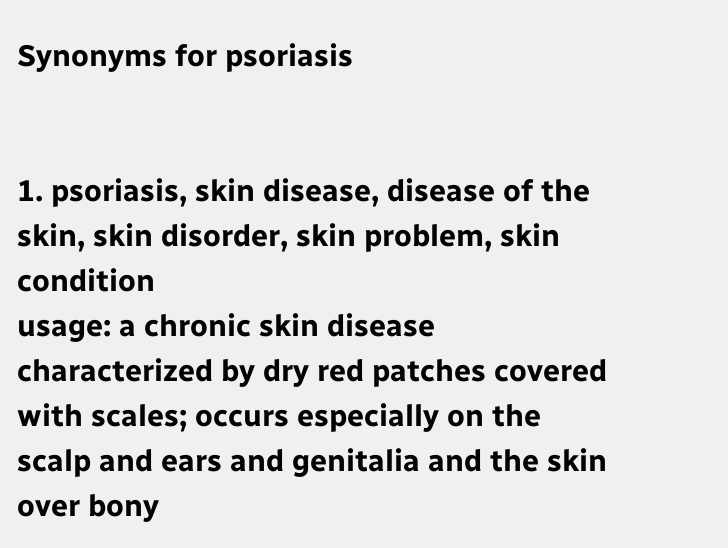Synonyms for psoriasis


1. psoriasis, skin disease, disease of the skin, skin disorder, skin problem, skin condition
usage: a chronic skin disease characterized by dry red patches covered with scales; occurs especially on the scalp and ears and genitalia and the skin over bony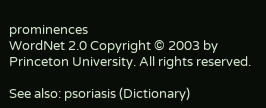prominences
WordNet 2.0 Copyright © 2003 by Princeton University. All rights reserved.

See also: psoriasis (Dictionary)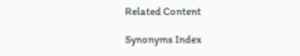Related Content

Synonyms Index